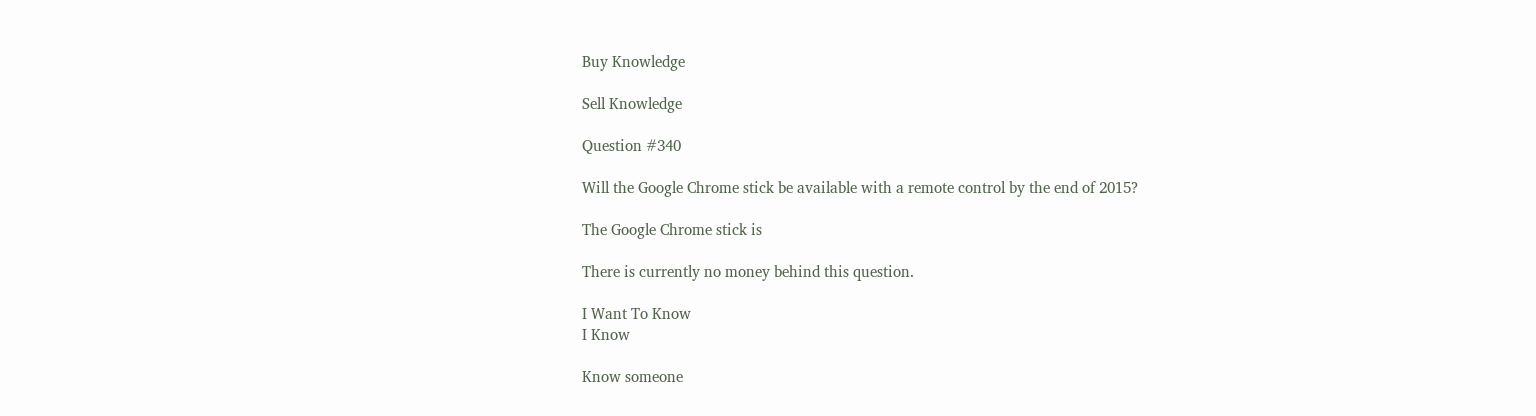Buy Knowledge

Sell Knowledge

Question #340

Will the Google Chrome stick be available with a remote control by the end of 2015?

The Google Chrome stick is

There is currently no money behind this question.

I Want To Know
I Know

Know someone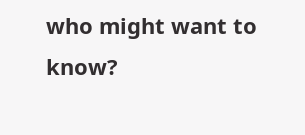who might want to know?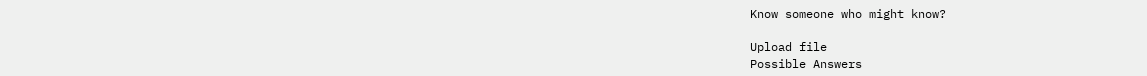Know someone who might know?

Upload file
Possible Answers